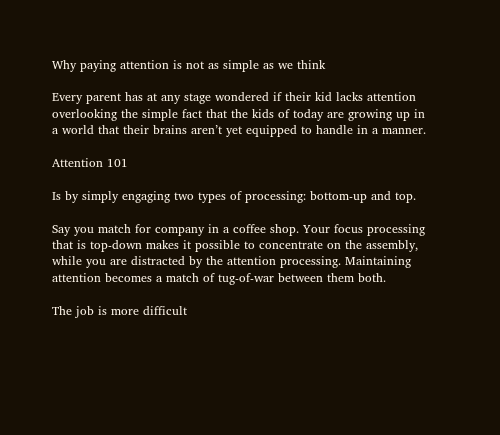Why paying attention is not as simple as we think

Every parent has at any stage wondered if their kid lacks attention overlooking the simple fact that the kids of today are growing up in a world that their brains aren’t yet equipped to handle in a manner.

Attention 101

Is by simply engaging two types of processing: bottom-up and top.

Say you match for company in a coffee shop. Your focus processing that is top-down makes it possible to concentrate on the assembly, while you are distracted by the attention processing. Maintaining attention becomes a match of tug-of-war between them both.

The job is more difficult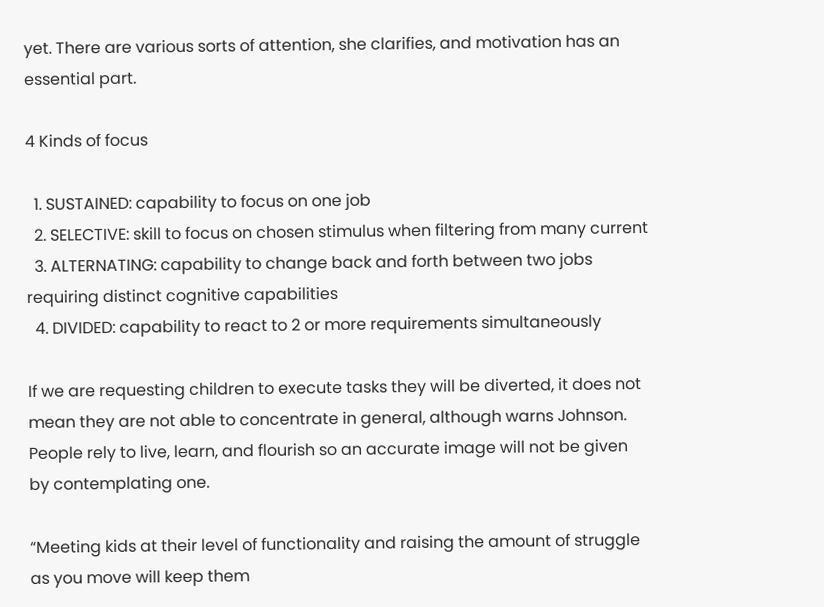yet. There are various sorts of attention, she clarifies, and motivation has an essential part.

4 Kinds of focus

  1. SUSTAINED: capability to focus on one job
  2. SELECTIVE: skill to focus on chosen stimulus when filtering from many current
  3. ALTERNATING: capability to change back and forth between two jobs requiring distinct cognitive capabilities
  4. DIVIDED: capability to react to 2 or more requirements simultaneously

If we are requesting children to execute tasks they will be diverted, it does not mean they are not able to concentrate in general, although warns Johnson. People rely to live, learn, and flourish so an accurate image will not be given by contemplating one.

“Meeting kids at their level of functionality and raising the amount of struggle as you move will keep them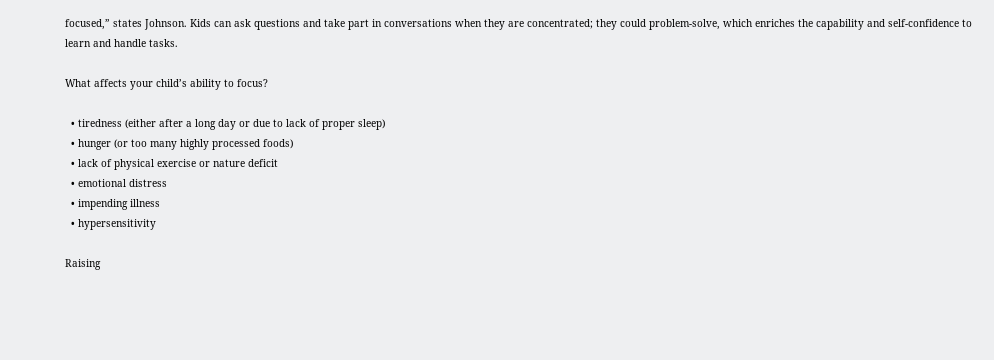focused,” states Johnson. Kids can ask questions and take part in conversations when they are concentrated; they could problem-solve, which enriches the capability and self-confidence to learn and handle tasks.

What affects your child’s ability to focus?

  • tiredness (either after a long day or due to lack of proper sleep)
  • hunger (or too many highly processed foods)
  • lack of physical exercise or nature deficit
  • emotional distress
  • impending illness
  • hypersensitivity

Raising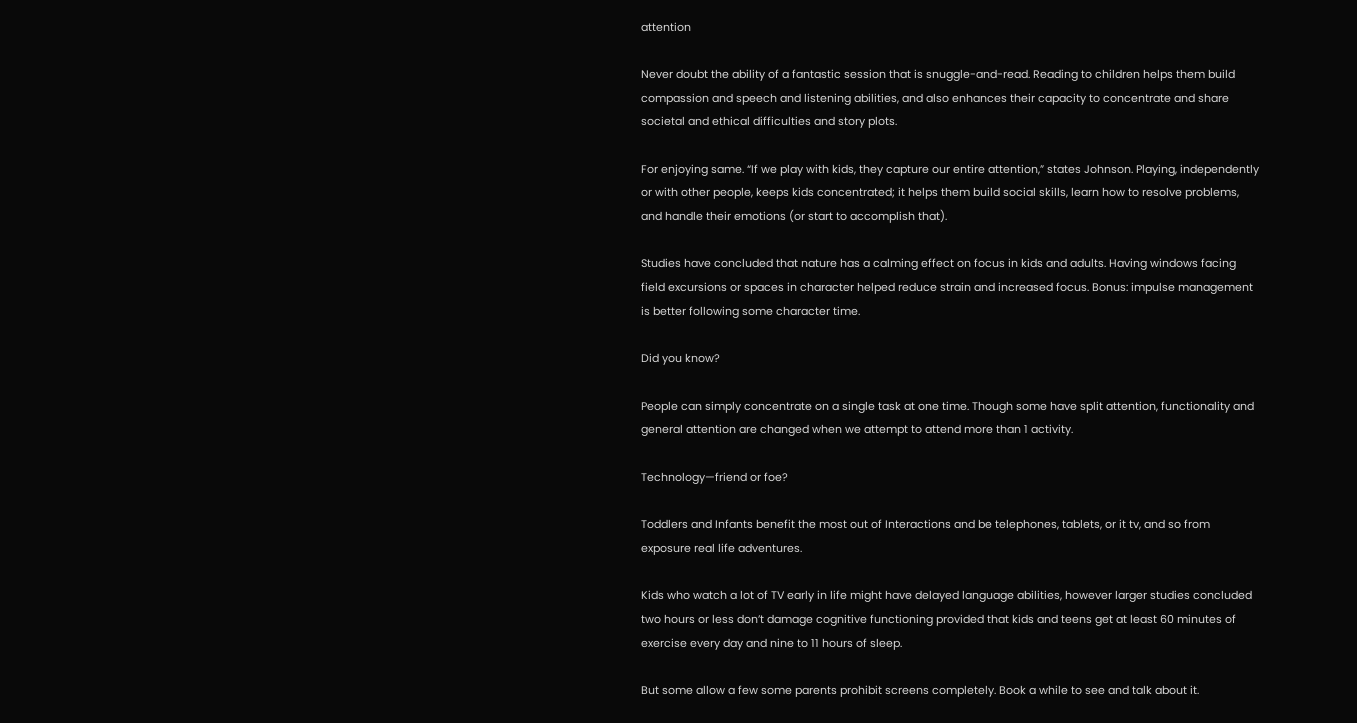attention

Never doubt the ability of a fantastic session that is snuggle-and-read. Reading to children helps them build compassion and speech and listening abilities, and also enhances their capacity to concentrate and share societal and ethical difficulties and story plots.

For enjoying same. “If we play with kids, they capture our entire attention,” states Johnson. Playing, independently or with other people, keeps kids concentrated; it helps them build social skills, learn how to resolve problems, and handle their emotions (or start to accomplish that).

Studies have concluded that nature has a calming effect on focus in kids and adults. Having windows facing field excursions or spaces in character helped reduce strain and increased focus. Bonus: impulse management is better following some character time.

Did you know?

People can simply concentrate on a single task at one time. Though some have split attention, functionality and general attention are changed when we attempt to attend more than 1 activity.

Technology—friend or foe?

Toddlers and Infants benefit the most out of Interactions and be telephones, tablets, or it tv, and so from exposure real life adventures.

Kids who watch a lot of TV early in life might have delayed language abilities, however larger studies concluded two hours or less don’t damage cognitive functioning provided that kids and teens get at least 60 minutes of exercise every day and nine to 11 hours of sleep.

But some allow a few some parents prohibit screens completely. Book a while to see and talk about it.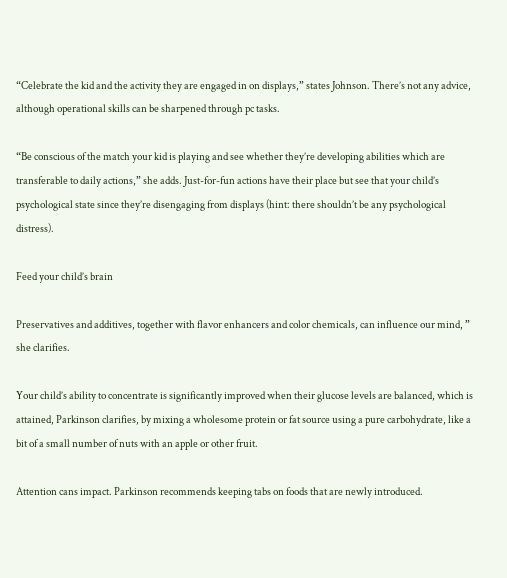“Celebrate the kid and the activity they are engaged in on displays,” states Johnson. There’s not any advice, although operational skills can be sharpened through pc tasks.

“Be conscious of the match your kid is playing and see whether they’re developing abilities which are transferable to daily actions,” she adds. Just-for-fun actions have their place but see that your child’s psychological state since they’re disengaging from displays (hint: there shouldn’t be any psychological distress).

Feed your child’s brain

Preservatives and additives, together with flavor enhancers and color chemicals, can influence our mind, ” she clarifies.

Your child’s ability to concentrate is significantly improved when their glucose levels are balanced, which is attained, Parkinson clarifies, by mixing a wholesome protein or fat source using a pure carbohydrate, like a bit of a small number of nuts with an apple or other fruit.

Attention cans impact. Parkinson recommends keeping tabs on foods that are newly introduced.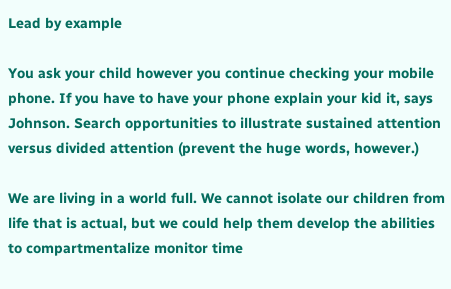Lead by example

You ask your child however you continue checking your mobile phone. If you have to have your phone explain your kid it, says Johnson. Search opportunities to illustrate sustained attention versus divided attention (prevent the huge words, however.)

We are living in a world full. We cannot isolate our children from life that is actual, but we could help them develop the abilities to compartmentalize monitor time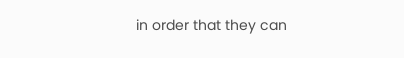in order that they can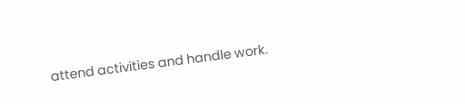attend activities and handle work.